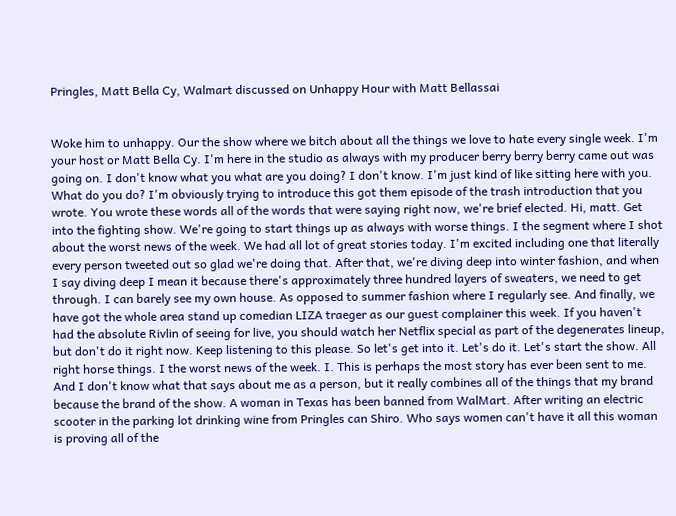Pringles, Matt Bella Cy, Walmart discussed on Unhappy Hour with Matt Bellassai


Woke him to unhappy. Our the show where we bitch about all the things we love to hate every single week. I'm your host or Matt Bella Cy. I'm here in the studio as always with my producer berry berry berry came out was going on. I don't know what you what are you doing? I don't know. I'm just kind of like sitting here with you. What do you do? I'm obviously trying to introduce this got them episode of the trash introduction that you wrote. You wrote these words all of the words that were saying right now, we're brief elected. Hi, matt. Get into the fighting show. We're going to start things up as always with worse things. I the segment where I shot about the worst news of the week. We had all lot of great stories today. I'm excited including one that literally every person tweeted out so glad we're doing that. After that, we're diving deep into winter fashion, and when I say diving deep I mean it because there's approximately three hundred layers of sweaters, we need to get through. I can barely see my own house. As opposed to summer fashion where I regularly see. And finally, we have got the whole area stand up comedian LIZA traeger as our guest complainer this week. If you haven't had the absolute Rivlin of seeing for live, you should watch her Netflix special as part of the degenerates lineup, but don't do it right now. Keep listening to this please. So let's get into it. Let's do it. Let's start the show. All right horse things. I the worst news of the week. I. This is perhaps the most story has ever been sent to me. And I don't know what that says about me as a person, but it really combines all of the things that my brand because the brand of the show. A woman in Texas has been banned from WalMart. After writing an electric scooter in the parking lot drinking wine from Pringles can Shiro. Who says women can't have it all this woman is proving all of the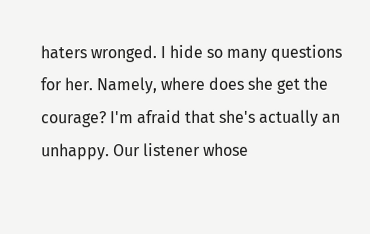haters wronged. I hide so many questions for her. Namely, where does she get the courage? I'm afraid that she's actually an unhappy. Our listener whose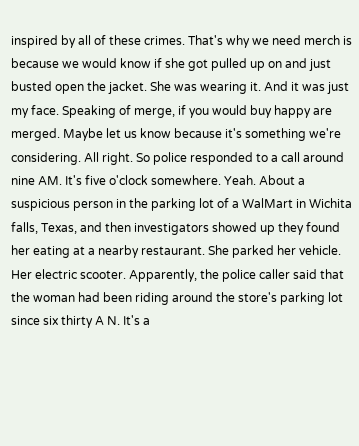inspired by all of these crimes. That's why we need merch is because we would know if she got pulled up on and just busted open the jacket. She was wearing it. And it was just my face. Speaking of merge, if you would buy happy are merged. Maybe let us know because it's something we're considering. All right. So police responded to a call around nine AM. It's five o'clock somewhere. Yeah. About a suspicious person in the parking lot of a WalMart in Wichita falls, Texas, and then investigators showed up they found her eating at a nearby restaurant. She parked her vehicle. Her electric scooter. Apparently, the police caller said that the woman had been riding around the store's parking lot since six thirty A N. It's a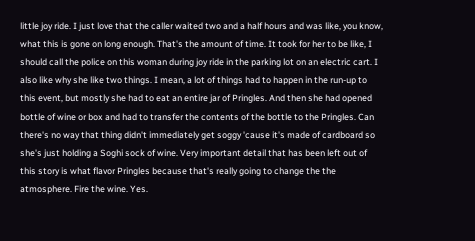little joy ride. I just love that the caller waited two and a half hours and was like, you know, what this is gone on long enough. That's the amount of time. It took for her to be like, I should call the police on this woman during joy ride in the parking lot on an electric cart. I also like why she like two things. I mean, a lot of things had to happen in the run-up to this event, but mostly she had to eat an entire jar of Pringles. And then she had opened bottle of wine or box and had to transfer the contents of the bottle to the Pringles. Can there's no way that thing didn't immediately get soggy 'cause it's made of cardboard so she's just holding a Soghi sock of wine. Very important detail that has been left out of this story is what flavor Pringles because that's really going to change the the atmosphere. Fire the wine. Yes.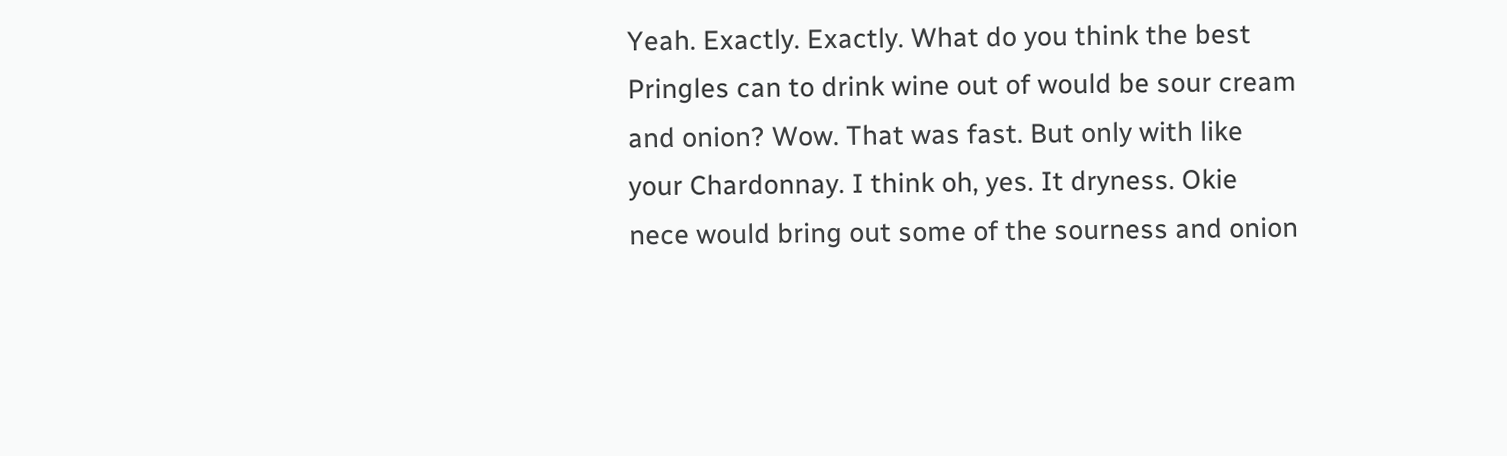Yeah. Exactly. Exactly. What do you think the best Pringles can to drink wine out of would be sour cream and onion? Wow. That was fast. But only with like your Chardonnay. I think oh, yes. It dryness. Okie nece would bring out some of the sourness and onion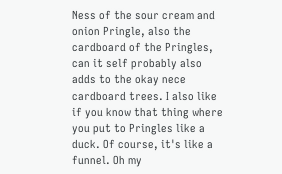Ness of the sour cream and onion Pringle, also the cardboard of the Pringles, can it self probably also adds to the okay nece cardboard trees. I also like if you know that thing where you put to Pringles like a duck. Of course, it's like a funnel. Oh my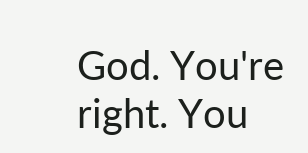God. You're right. You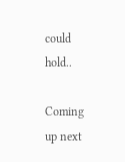could hold..

Coming up next